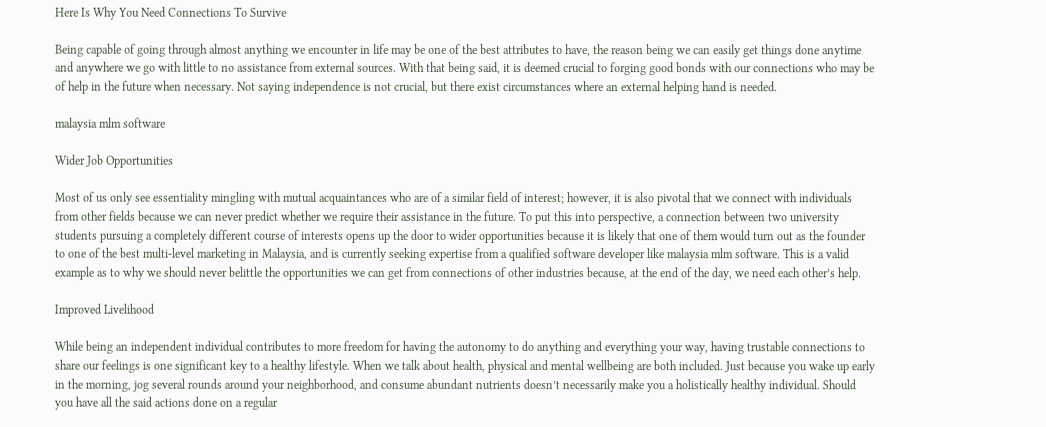Here Is Why You Need Connections To Survive

Being capable of going through almost anything we encounter in life may be one of the best attributes to have, the reason being we can easily get things done anytime and anywhere we go with little to no assistance from external sources. With that being said, it is deemed crucial to forging good bonds with our connections who may be of help in the future when necessary. Not saying independence is not crucial, but there exist circumstances where an external helping hand is needed.

malaysia mlm software

Wider Job Opportunities

Most of us only see essentiality mingling with mutual acquaintances who are of a similar field of interest; however, it is also pivotal that we connect with individuals from other fields because we can never predict whether we require their assistance in the future. To put this into perspective, a connection between two university students pursuing a completely different course of interests opens up the door to wider opportunities because it is likely that one of them would turn out as the founder to one of the best multi-level marketing in Malaysia, and is currently seeking expertise from a qualified software developer like malaysia mlm software. This is a valid example as to why we should never belittle the opportunities we can get from connections of other industries because, at the end of the day, we need each other’s help.

Improved Livelihood

While being an independent individual contributes to more freedom for having the autonomy to do anything and everything your way, having trustable connections to share our feelings is one significant key to a healthy lifestyle. When we talk about health, physical and mental wellbeing are both included. Just because you wake up early in the morning, jog several rounds around your neighborhood, and consume abundant nutrients doesn’t necessarily make you a holistically healthy individual. Should you have all the said actions done on a regular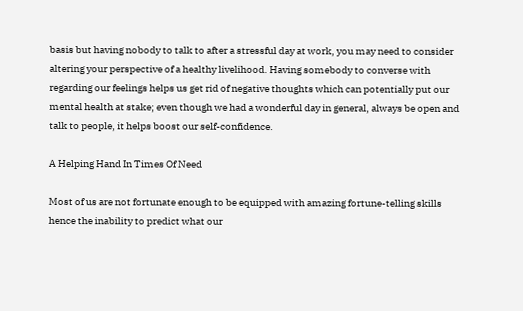basis but having nobody to talk to after a stressful day at work, you may need to consider altering your perspective of a healthy livelihood. Having somebody to converse with regarding our feelings helps us get rid of negative thoughts which can potentially put our mental health at stake; even though we had a wonderful day in general, always be open and talk to people, it helps boost our self-confidence.

A Helping Hand In Times Of Need

Most of us are not fortunate enough to be equipped with amazing fortune-telling skills hence the inability to predict what our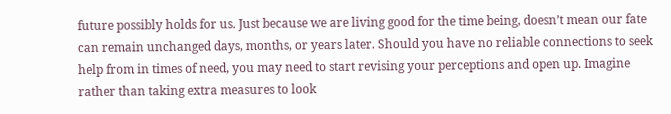future possibly holds for us. Just because we are living good for the time being, doesn’t mean our fate can remain unchanged days, months, or years later. Should you have no reliable connections to seek help from in times of need, you may need to start revising your perceptions and open up. Imagine rather than taking extra measures to look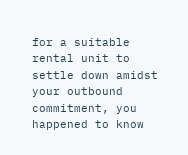for a suitable rental unit to settle down amidst your outbound commitment, you happened to know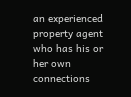an experienced property agent who has his or her own connections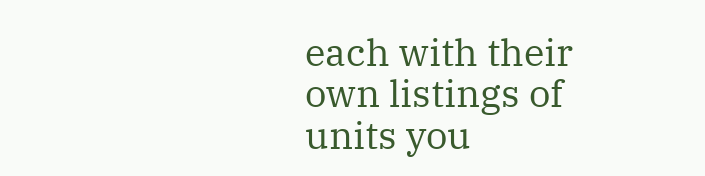each with their own listings of units you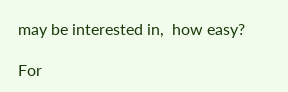may be interested in,  how easy?

For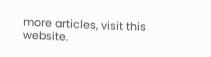more articles, visit this website.